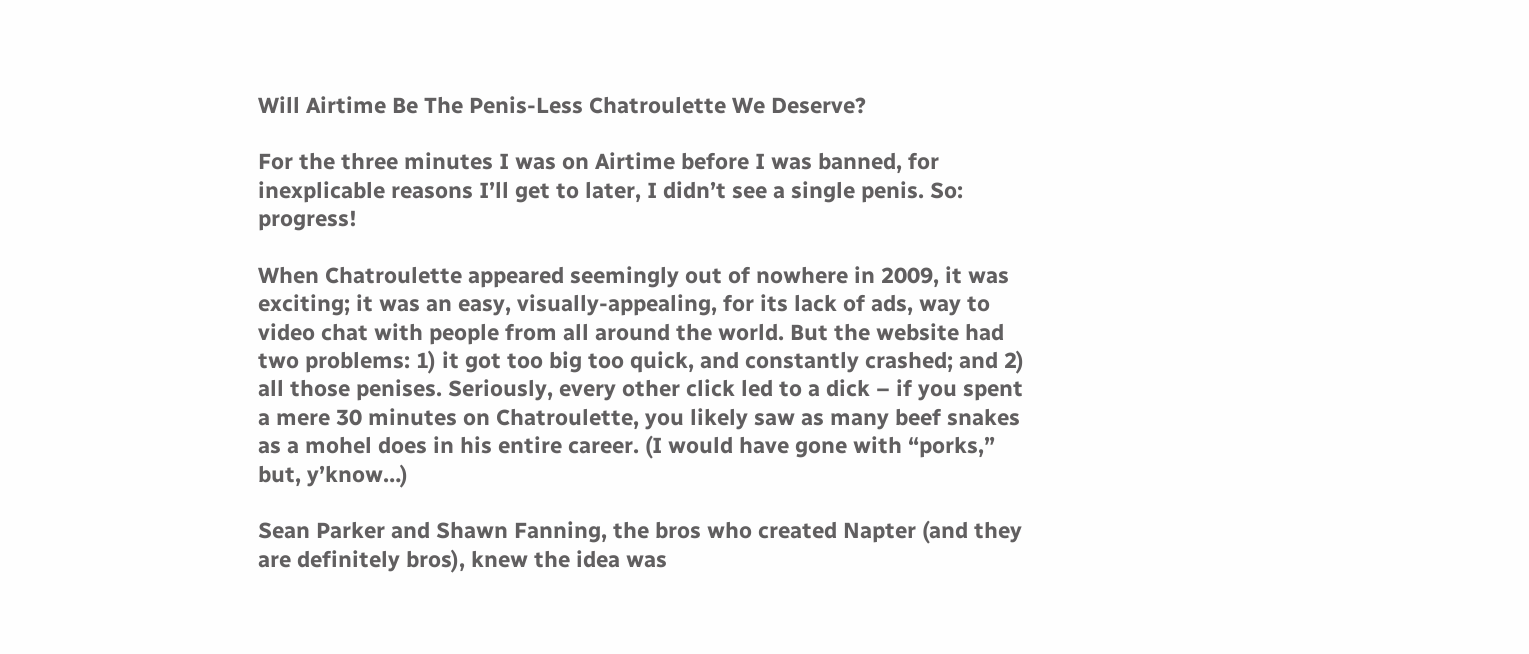Will Airtime Be The Penis-Less Chatroulette We Deserve?

For the three minutes I was on Airtime before I was banned, for inexplicable reasons I’ll get to later, I didn’t see a single penis. So: progress!

When Chatroulette appeared seemingly out of nowhere in 2009, it was exciting; it was an easy, visually-appealing, for its lack of ads, way to video chat with people from all around the world. But the website had two problems: 1) it got too big too quick, and constantly crashed; and 2) all those penises. Seriously, every other click led to a dick – if you spent a mere 30 minutes on Chatroulette, you likely saw as many beef snakes as a mohel does in his entire career. (I would have gone with “porks,” but, y’know…)

Sean Parker and Shawn Fanning, the bros who created Napter (and they are definitely bros), knew the idea was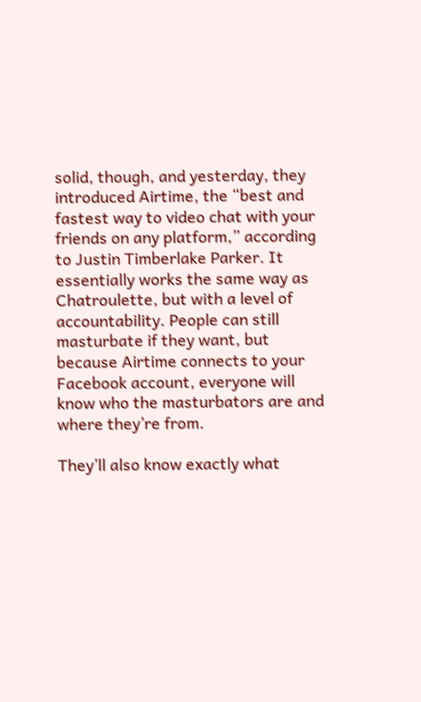solid, though, and yesterday, they introduced Airtime, the “best and fastest way to video chat with your friends on any platform,” according to Justin Timberlake Parker. It essentially works the same way as Chatroulette, but with a level of accountability. People can still masturbate if they want, but because Airtime connects to your Facebook account, everyone will know who the masturbators are and where they’re from.

They’ll also know exactly what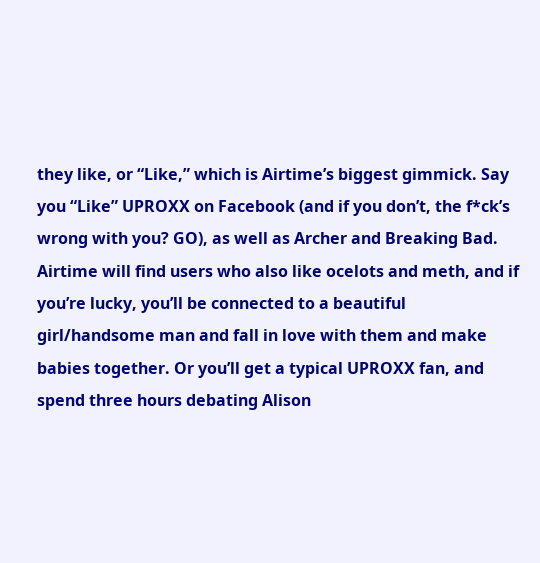they like, or “Like,” which is Airtime’s biggest gimmick. Say you “Like” UPROXX on Facebook (and if you don’t, the f*ck’s wrong with you? GO), as well as Archer and Breaking Bad. Airtime will find users who also like ocelots and meth, and if you’re lucky, you’ll be connected to a beautiful girl/handsome man and fall in love with them and make babies together. Or you’ll get a typical UPROXX fan, and spend three hours debating Alison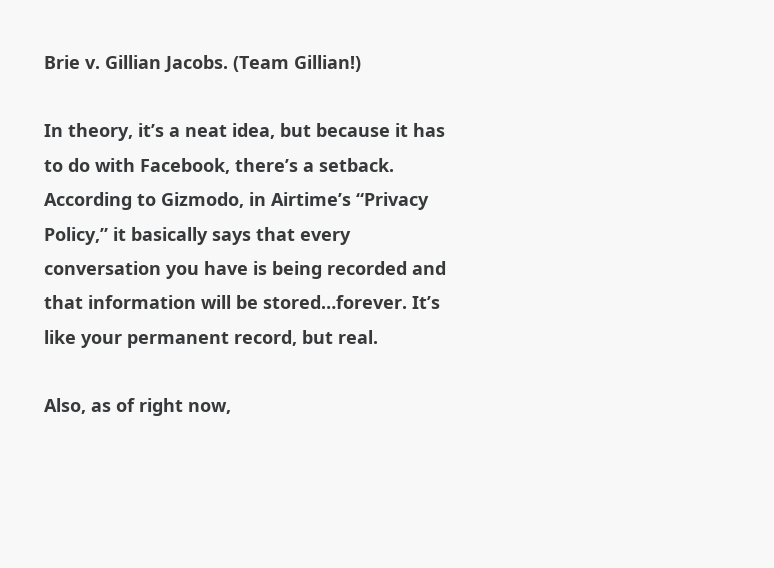Brie v. Gillian Jacobs. (Team Gillian!)

In theory, it’s a neat idea, but because it has to do with Facebook, there’s a setback. According to Gizmodo, in Airtime’s “Privacy Policy,” it basically says that every conversation you have is being recorded and that information will be stored…forever. It’s like your permanent record, but real.

Also, as of right now,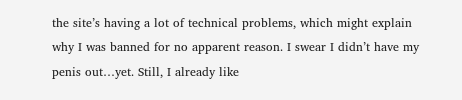the site’s having a lot of technical problems, which might explain why I was banned for no apparent reason. I swear I didn’t have my penis out…yet. Still, I already like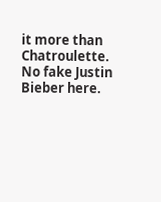it more than Chatroulette. No fake Justin Bieber here.